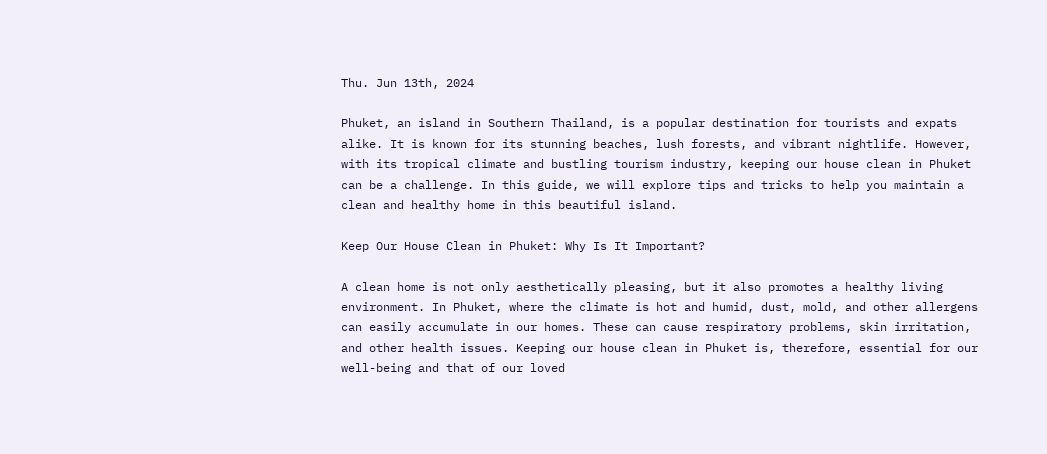Thu. Jun 13th, 2024

Phuket, an island in Southern Thailand, is a popular destination for tourists and expats alike. It is known for its stunning beaches, lush forests, and vibrant nightlife. However, with its tropical climate and bustling tourism industry, keeping our house clean in Phuket can be a challenge. In this guide, we will explore tips and tricks to help you maintain a clean and healthy home in this beautiful island.

Keep Our House Clean in Phuket: Why Is It Important?

A clean home is not only aesthetically pleasing, but it also promotes a healthy living environment. In Phuket, where the climate is hot and humid, dust, mold, and other allergens can easily accumulate in our homes. These can cause respiratory problems, skin irritation, and other health issues. Keeping our house clean in Phuket is, therefore, essential for our well-being and that of our loved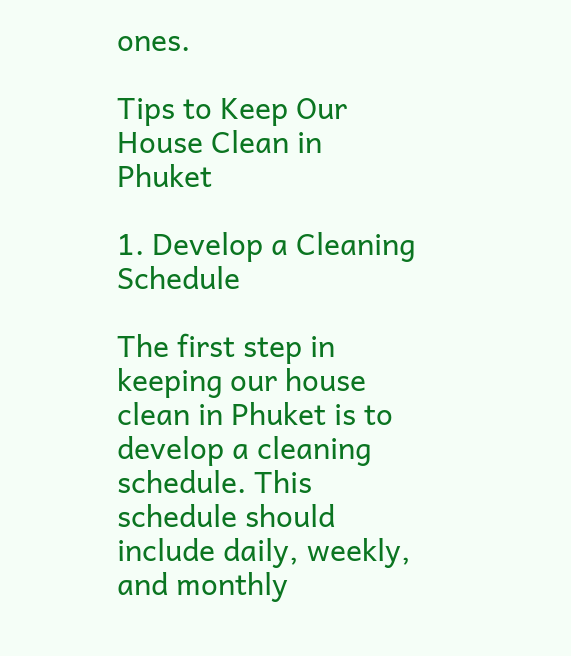ones.

Tips to Keep Our House Clean in Phuket

1. Develop a Cleaning Schedule

The first step in keeping our house clean in Phuket is to develop a cleaning schedule. This schedule should include daily, weekly, and monthly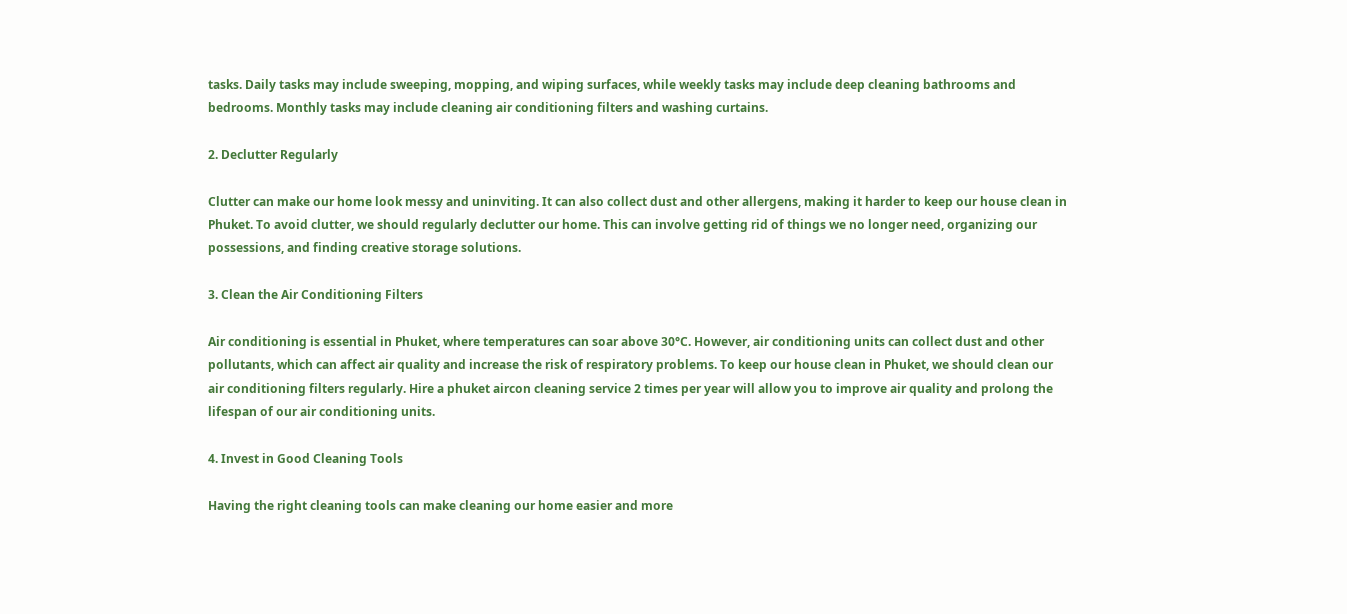tasks. Daily tasks may include sweeping, mopping, and wiping surfaces, while weekly tasks may include deep cleaning bathrooms and bedrooms. Monthly tasks may include cleaning air conditioning filters and washing curtains.

2. Declutter Regularly

Clutter can make our home look messy and uninviting. It can also collect dust and other allergens, making it harder to keep our house clean in Phuket. To avoid clutter, we should regularly declutter our home. This can involve getting rid of things we no longer need, organizing our possessions, and finding creative storage solutions.

3. Clean the Air Conditioning Filters

Air conditioning is essential in Phuket, where temperatures can soar above 30°C. However, air conditioning units can collect dust and other pollutants, which can affect air quality and increase the risk of respiratory problems. To keep our house clean in Phuket, we should clean our air conditioning filters regularly. Hire a phuket aircon cleaning service 2 times per year will allow you to improve air quality and prolong the lifespan of our air conditioning units.

4. Invest in Good Cleaning Tools

Having the right cleaning tools can make cleaning our home easier and more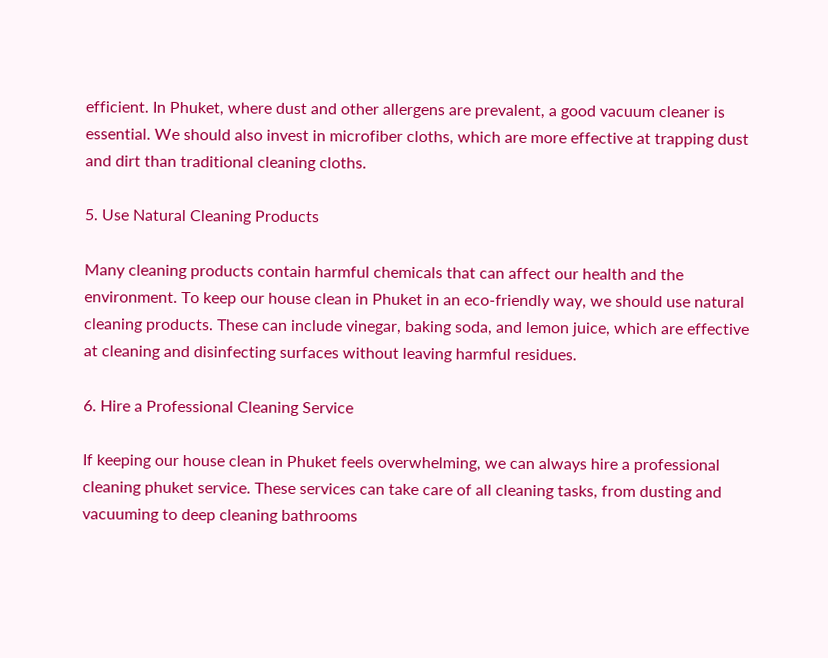efficient. In Phuket, where dust and other allergens are prevalent, a good vacuum cleaner is essential. We should also invest in microfiber cloths, which are more effective at trapping dust and dirt than traditional cleaning cloths.

5. Use Natural Cleaning Products

Many cleaning products contain harmful chemicals that can affect our health and the environment. To keep our house clean in Phuket in an eco-friendly way, we should use natural cleaning products. These can include vinegar, baking soda, and lemon juice, which are effective at cleaning and disinfecting surfaces without leaving harmful residues.

6. Hire a Professional Cleaning Service

If keeping our house clean in Phuket feels overwhelming, we can always hire a professional cleaning phuket service. These services can take care of all cleaning tasks, from dusting and vacuuming to deep cleaning bathrooms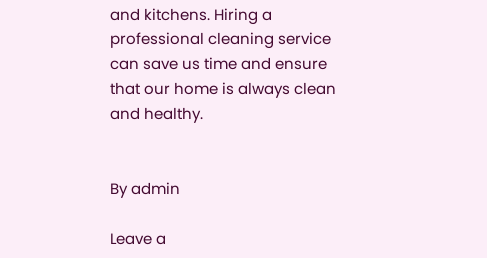and kitchens. Hiring a professional cleaning service can save us time and ensure that our home is always clean and healthy.


By admin

Leave a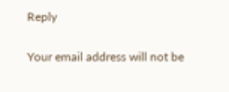Reply

Your email address will not be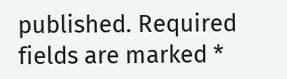published. Required fields are marked *